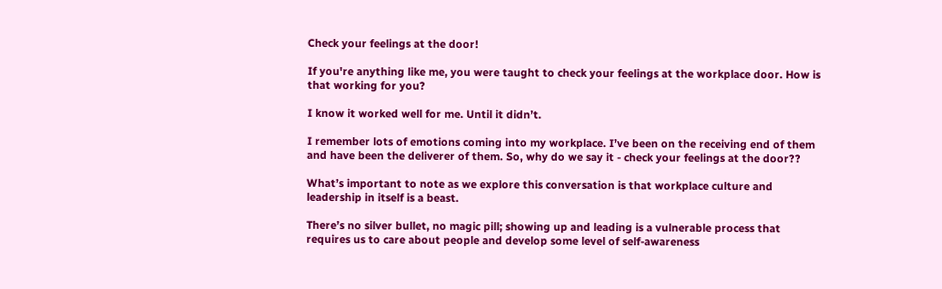Check your feelings at the door!

If you're anything like me, you were taught to check your feelings at the workplace door. How is that working for you?

I know it worked well for me. Until it didn’t.

I remember lots of emotions coming into my workplace. I’ve been on the receiving end of them and have been the deliverer of them. So, why do we say it - check your feelings at the door??

What’s important to note as we explore this conversation is that workplace culture and leadership in itself is a beast.

There’s no silver bullet, no magic pill; showing up and leading is a vulnerable process that requires us to care about people and develop some level of self-awareness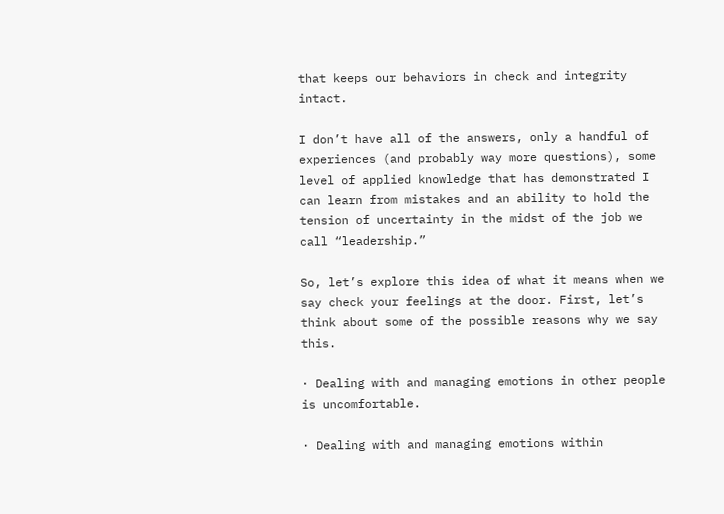that keeps our behaviors in check and integrity intact.

I don’t have all of the answers, only a handful of experiences (and probably way more questions), some level of applied knowledge that has demonstrated I can learn from mistakes and an ability to hold the tension of uncertainty in the midst of the job we call “leadership.”

So, let’s explore this idea of what it means when we say check your feelings at the door. First, let’s think about some of the possible reasons why we say this.

· Dealing with and managing emotions in other people is uncomfortable.

· Dealing with and managing emotions within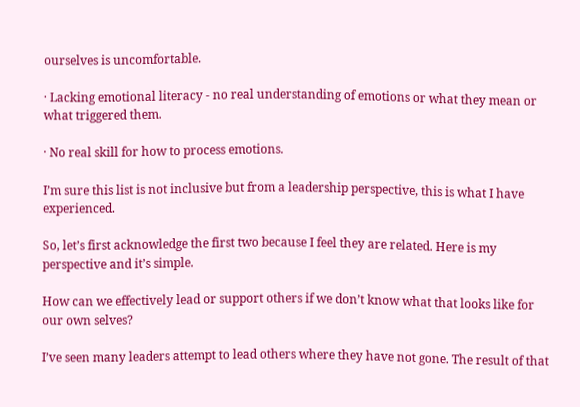ourselves is uncomfortable.

· Lacking emotional literacy - no real understanding of emotions or what they mean or what triggered them.

· No real skill for how to process emotions.

I’m sure this list is not inclusive but from a leadership perspective, this is what I have experienced.

So, let’s first acknowledge the first two because I feel they are related. Here is my perspective and it’s simple.

How can we effectively lead or support others if we don’t know what that looks like for our own selves?

I’ve seen many leaders attempt to lead others where they have not gone. The result of that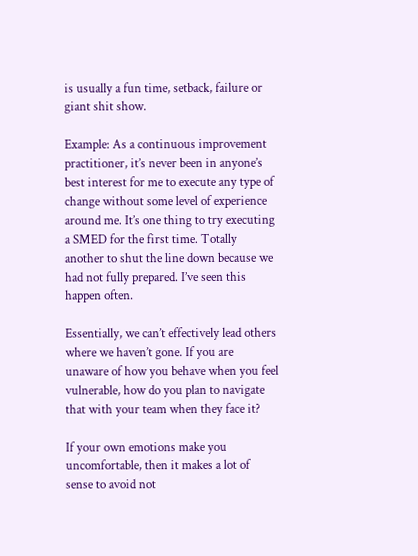is usually a fun time, setback, failure or giant shit show.

Example: As a continuous improvement practitioner, it’s never been in anyone’s best interest for me to execute any type of change without some level of experience around me. It’s one thing to try executing a SMED for the first time. Totally another to shut the line down because we had not fully prepared. I’ve seen this happen often.

Essentially, we can’t effectively lead others where we haven’t gone. If you are unaware of how you behave when you feel vulnerable, how do you plan to navigate that with your team when they face it?

If your own emotions make you uncomfortable, then it makes a lot of sense to avoid not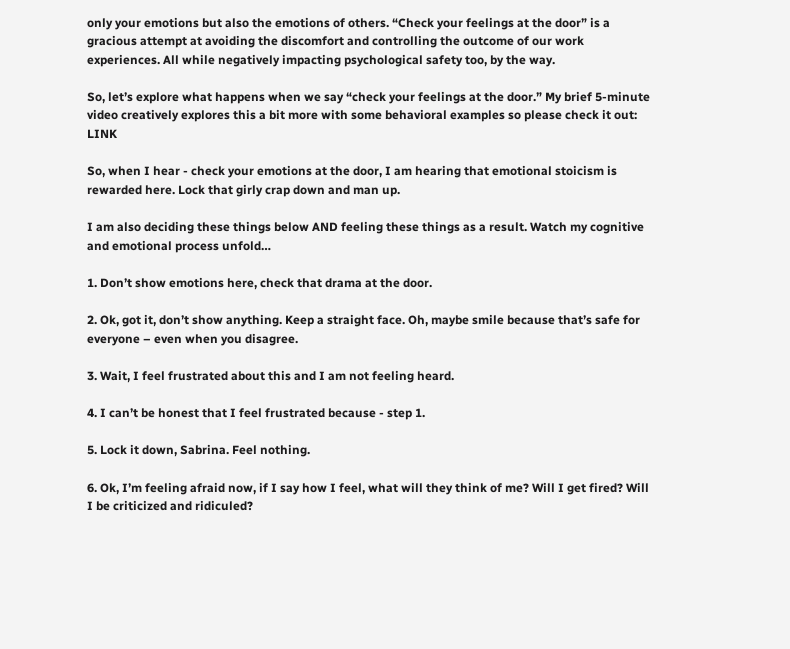only your emotions but also the emotions of others. “Check your feelings at the door” is a gracious attempt at avoiding the discomfort and controlling the outcome of our work experiences. All while negatively impacting psychological safety too, by the way.

So, let’s explore what happens when we say “check your feelings at the door.” My brief 5-minute video creatively explores this a bit more with some behavioral examples so please check it out: LINK

So, when I hear - check your emotions at the door, I am hearing that emotional stoicism is rewarded here. Lock that girly crap down and man up.

I am also deciding these things below AND feeling these things as a result. Watch my cognitive and emotional process unfold…

1. Don’t show emotions here, check that drama at the door.

2. Ok, got it, don’t show anything. Keep a straight face. Oh, maybe smile because that’s safe for everyone – even when you disagree.

3. Wait, I feel frustrated about this and I am not feeling heard.

4. I can’t be honest that I feel frustrated because - step 1.

5. Lock it down, Sabrina. Feel nothing.

6. Ok, I’m feeling afraid now, if I say how I feel, what will they think of me? Will I get fired? Will I be criticized and ridiculed?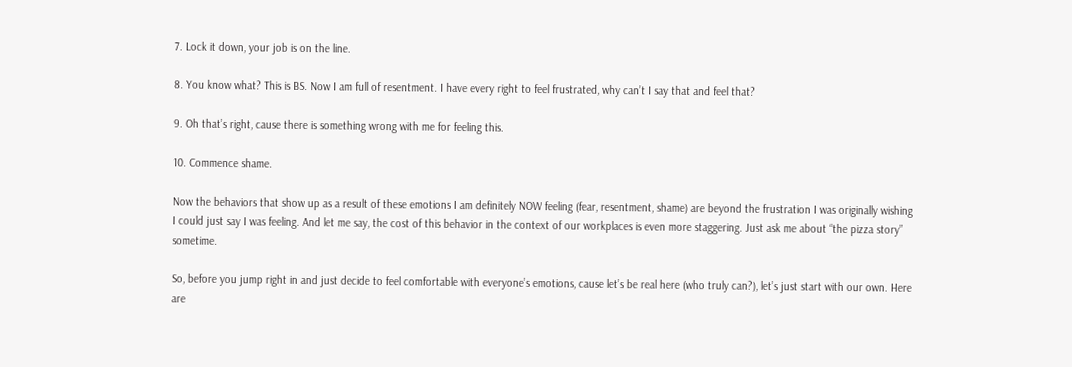7. Lock it down, your job is on the line.

8. You know what? This is BS. Now I am full of resentment. I have every right to feel frustrated, why can’t I say that and feel that?

9. Oh that’s right, cause there is something wrong with me for feeling this.

10. Commence shame.

Now the behaviors that show up as a result of these emotions I am definitely NOW feeling (fear, resentment, shame) are beyond the frustration I was originally wishing I could just say I was feeling. And let me say, the cost of this behavior in the context of our workplaces is even more staggering. Just ask me about “the pizza story” sometime.

So, before you jump right in and just decide to feel comfortable with everyone’s emotions, cause let’s be real here (who truly can?), let’s just start with our own. Here are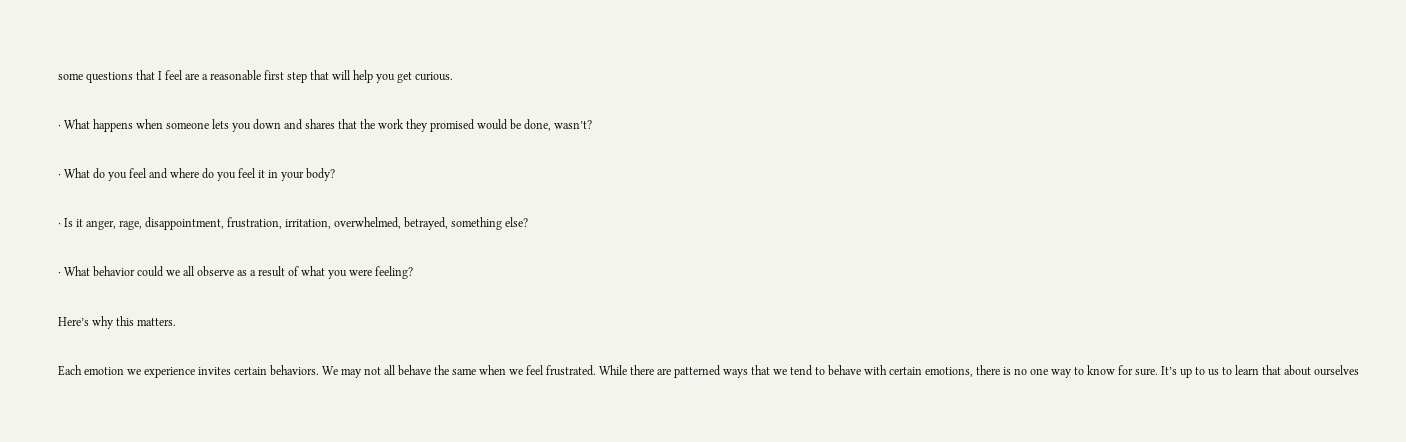some questions that I feel are a reasonable first step that will help you get curious.

· What happens when someone lets you down and shares that the work they promised would be done, wasn’t?

· What do you feel and where do you feel it in your body?

· Is it anger, rage, disappointment, frustration, irritation, overwhelmed, betrayed, something else?

· What behavior could we all observe as a result of what you were feeling?

Here’s why this matters.

Each emotion we experience invites certain behaviors. We may not all behave the same when we feel frustrated. While there are patterned ways that we tend to behave with certain emotions, there is no one way to know for sure. It’s up to us to learn that about ourselves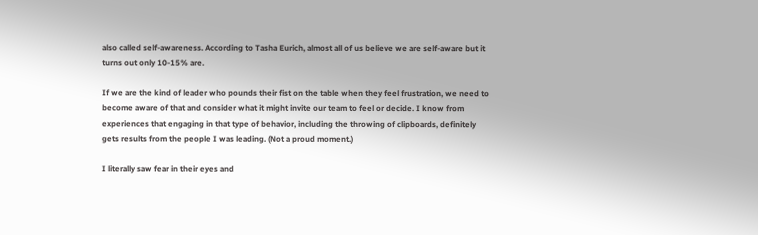also called self-awareness. According to Tasha Eurich, almost all of us believe we are self-aware but it turns out only 10-15% are.

If we are the kind of leader who pounds their fist on the table when they feel frustration, we need to become aware of that and consider what it might invite our team to feel or decide. I know from experiences that engaging in that type of behavior, including the throwing of clipboards, definitely gets results from the people I was leading. (Not a proud moment.)

I literally saw fear in their eyes and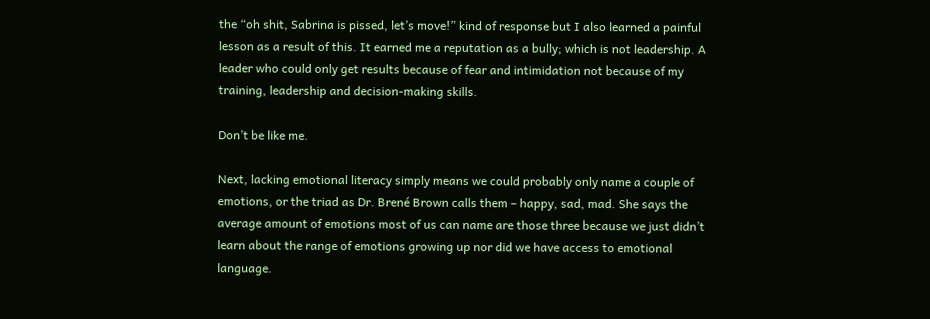the “oh shit, Sabrina is pissed, let’s move!” kind of response but I also learned a painful lesson as a result of this. It earned me a reputation as a bully; which is not leadership. A leader who could only get results because of fear and intimidation not because of my training, leadership and decision-making skills.

Don’t be like me.

Next, lacking emotional literacy simply means we could probably only name a couple of emotions, or the triad as Dr. Brené Brown calls them – happy, sad, mad. She says the average amount of emotions most of us can name are those three because we just didn’t learn about the range of emotions growing up nor did we have access to emotional language.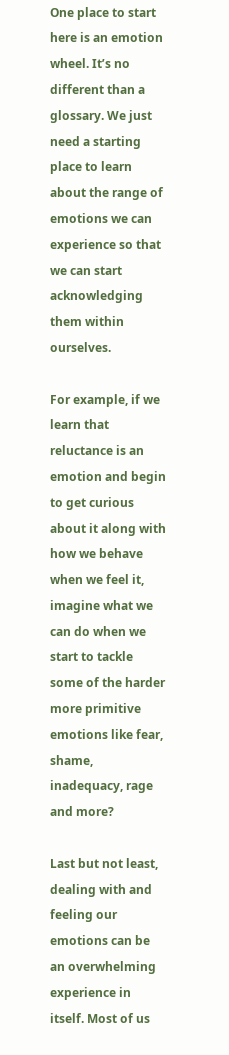One place to start here is an emotion wheel. It’s no different than a glossary. We just need a starting place to learn about the range of emotions we can experience so that we can start acknowledging them within ourselves.

For example, if we learn that reluctance is an emotion and begin to get curious about it along with how we behave when we feel it, imagine what we can do when we start to tackle some of the harder more primitive emotions like fear, shame, inadequacy, rage and more?

Last but not least, dealing with and feeling our emotions can be an overwhelming experience in itself. Most of us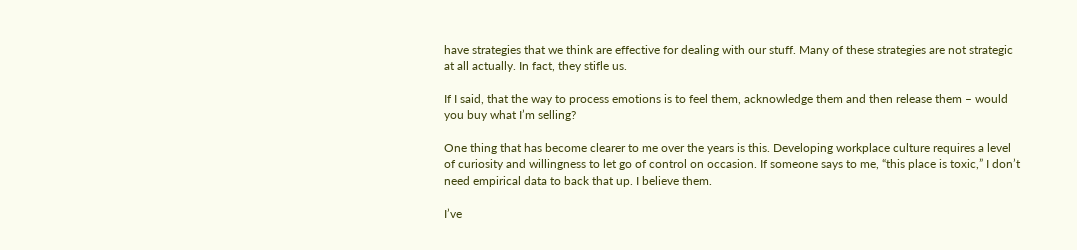have strategies that we think are effective for dealing with our stuff. Many of these strategies are not strategic at all actually. In fact, they stifle us.

If I said, that the way to process emotions is to feel them, acknowledge them and then release them – would you buy what I’m selling?

One thing that has become clearer to me over the years is this. Developing workplace culture requires a level of curiosity and willingness to let go of control on occasion. If someone says to me, “this place is toxic,” I don’t need empirical data to back that up. I believe them.

I’ve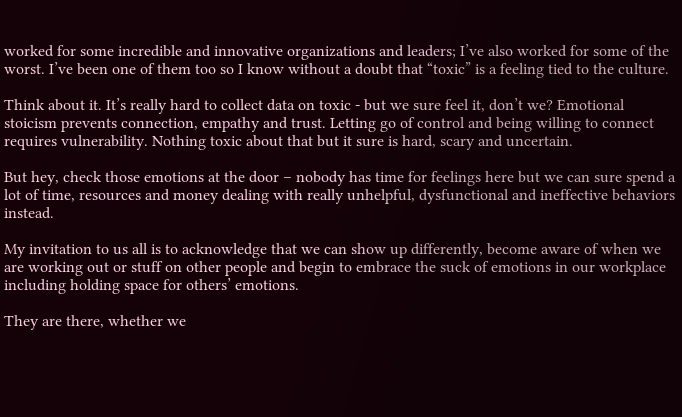worked for some incredible and innovative organizations and leaders; I’ve also worked for some of the worst. I’ve been one of them too so I know without a doubt that “toxic” is a feeling tied to the culture.

Think about it. It’s really hard to collect data on toxic - but we sure feel it, don’t we? Emotional stoicism prevents connection, empathy and trust. Letting go of control and being willing to connect requires vulnerability. Nothing toxic about that but it sure is hard, scary and uncertain.

But hey, check those emotions at the door – nobody has time for feelings here but we can sure spend a lot of time, resources and money dealing with really unhelpful, dysfunctional and ineffective behaviors instead.

My invitation to us all is to acknowledge that we can show up differently, become aware of when we are working out or stuff on other people and begin to embrace the suck of emotions in our workplace including holding space for others’ emotions.

They are there, whether we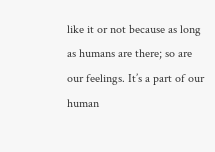like it or not because as long as humans are there; so are our feelings. It’s a part of our human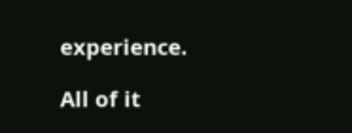experience.

All of it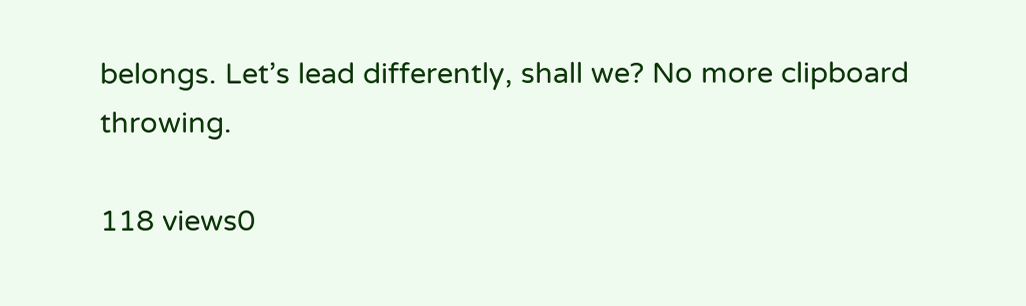belongs. Let’s lead differently, shall we? No more clipboard throwing.

118 views0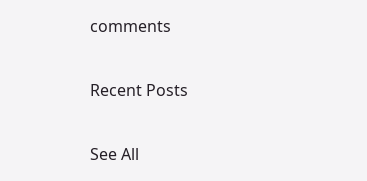comments

Recent Posts

See All